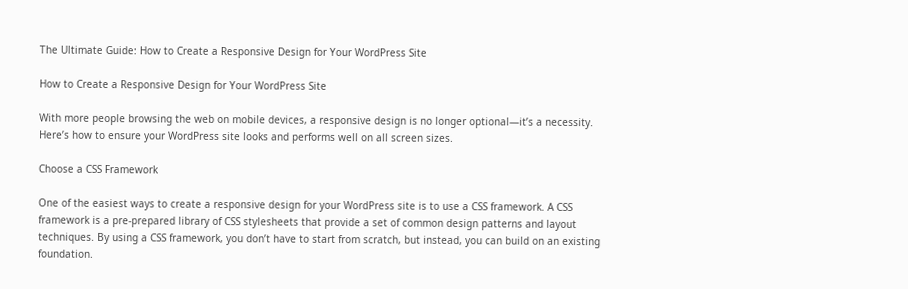The Ultimate Guide: How to Create a Responsive Design for Your WordPress Site

How to Create a Responsive Design for Your WordPress Site

With more people browsing the web on mobile devices, a responsive design is no longer optional—it’s a necessity. Here’s how to ensure your WordPress site looks and performs well on all screen sizes.

Choose a CSS Framework

One of the easiest ways to create a responsive design for your WordPress site is to use a CSS framework. A CSS framework is a pre-prepared library of CSS stylesheets that provide a set of common design patterns and layout techniques. By using a CSS framework, you don’t have to start from scratch, but instead, you can build on an existing foundation.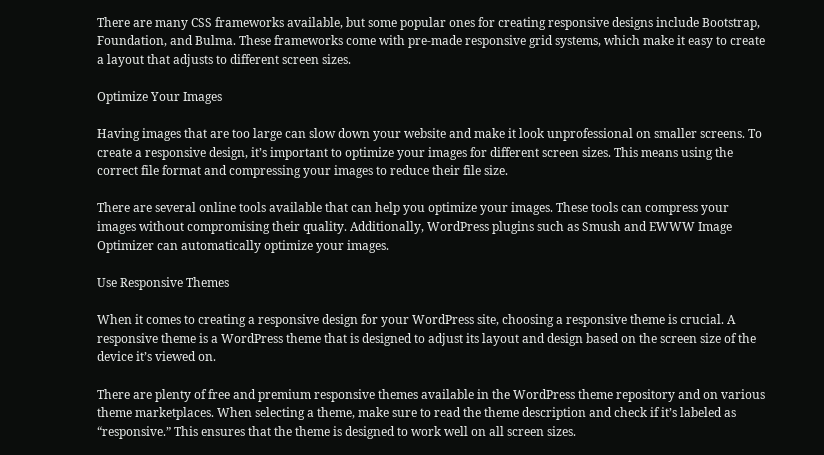There are many CSS frameworks available, but some popular ones for creating responsive designs include Bootstrap, Foundation, and Bulma. These frameworks come with pre-made responsive grid systems, which make it easy to create a layout that adjusts to different screen sizes.

Optimize Your Images

Having images that are too large can slow down your website and make it look unprofessional on smaller screens. To create a responsive design, it’s important to optimize your images for different screen sizes. This means using the correct file format and compressing your images to reduce their file size.

There are several online tools available that can help you optimize your images. These tools can compress your images without compromising their quality. Additionally, WordPress plugins such as Smush and EWWW Image Optimizer can automatically optimize your images.

Use Responsive Themes

When it comes to creating a responsive design for your WordPress site, choosing a responsive theme is crucial. A responsive theme is a WordPress theme that is designed to adjust its layout and design based on the screen size of the device it’s viewed on.

There are plenty of free and premium responsive themes available in the WordPress theme repository and on various theme marketplaces. When selecting a theme, make sure to read the theme description and check if it’s labeled as “responsive.” This ensures that the theme is designed to work well on all screen sizes.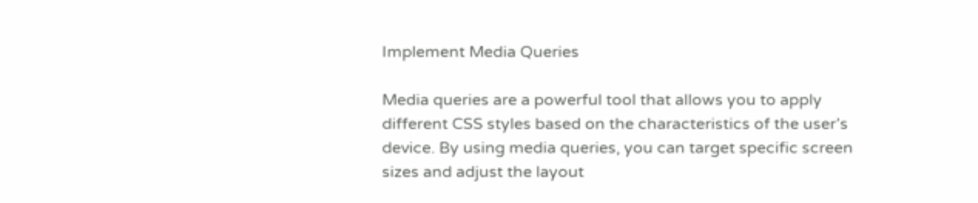Implement Media Queries

Media queries are a powerful tool that allows you to apply different CSS styles based on the characteristics of the user’s device. By using media queries, you can target specific screen sizes and adjust the layout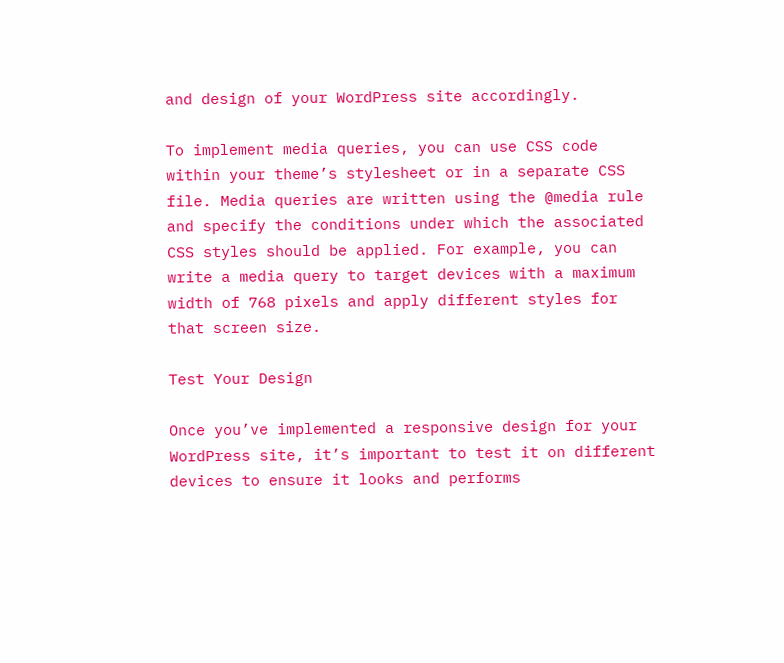and design of your WordPress site accordingly.

To implement media queries, you can use CSS code within your theme’s stylesheet or in a separate CSS file. Media queries are written using the @media rule and specify the conditions under which the associated CSS styles should be applied. For example, you can write a media query to target devices with a maximum width of 768 pixels and apply different styles for that screen size.

Test Your Design

Once you’ve implemented a responsive design for your WordPress site, it’s important to test it on different devices to ensure it looks and performs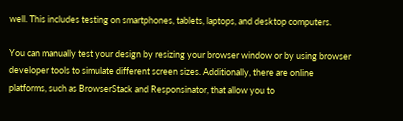well. This includes testing on smartphones, tablets, laptops, and desktop computers.

You can manually test your design by resizing your browser window or by using browser developer tools to simulate different screen sizes. Additionally, there are online platforms, such as BrowserStack and Responsinator, that allow you to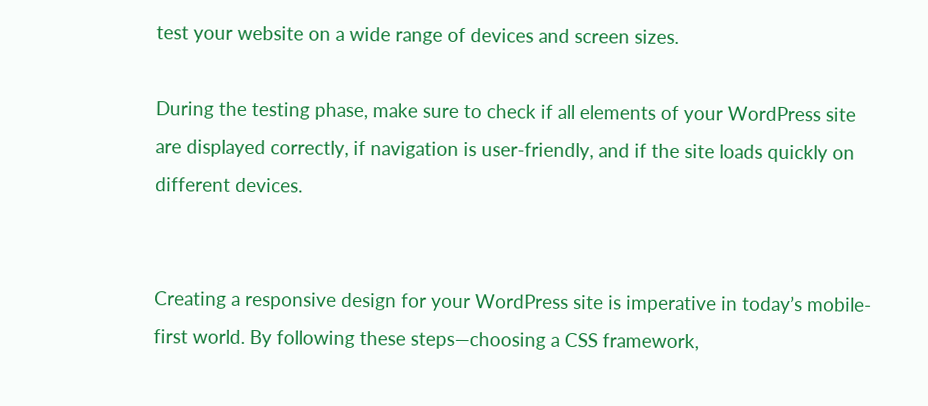test your website on a wide range of devices and screen sizes.

During the testing phase, make sure to check if all elements of your WordPress site are displayed correctly, if navigation is user-friendly, and if the site loads quickly on different devices.


Creating a responsive design for your WordPress site is imperative in today’s mobile-first world. By following these steps—choosing a CSS framework,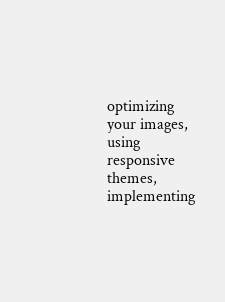optimizing your images, using responsive themes, implementing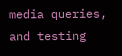media queries, and testing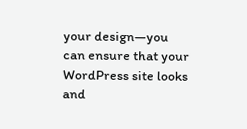your design—you can ensure that your WordPress site looks and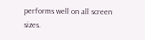performs well on all screen sizes.